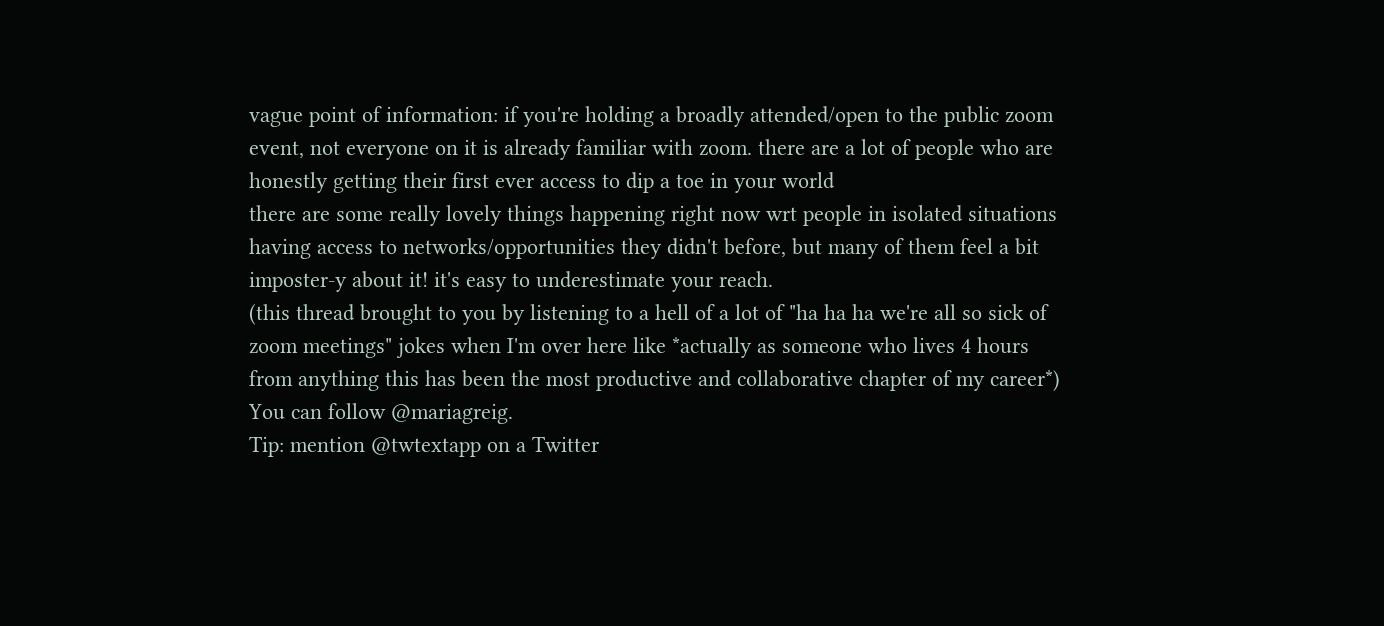vague point of information: if you're holding a broadly attended/open to the public zoom event, not everyone on it is already familiar with zoom. there are a lot of people who are honestly getting their first ever access to dip a toe in your world
there are some really lovely things happening right now wrt people in isolated situations having access to networks/opportunities they didn't before, but many of them feel a bit imposter-y about it! it's easy to underestimate your reach.
(this thread brought to you by listening to a hell of a lot of "ha ha ha we're all so sick of zoom meetings" jokes when I'm over here like *actually as someone who lives 4 hours from anything this has been the most productive and collaborative chapter of my career*)
You can follow @mariagreig.
Tip: mention @twtextapp on a Twitter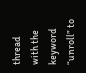thread with the keyword “unroll” to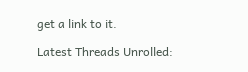get a link to it.

Latest Threads Unrolled: